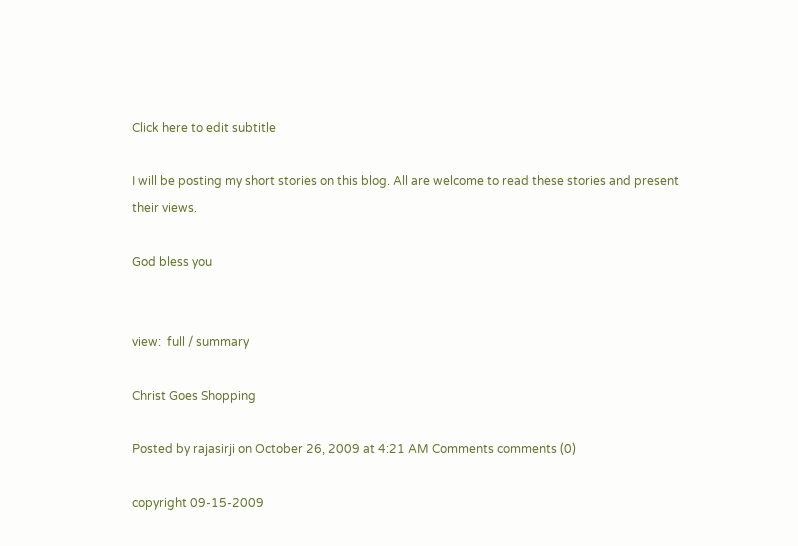Click here to edit subtitle

I will be posting my short stories on this blog. All are welcome to read these stories and present their views.

God bless you


view:  full / summary

Christ Goes Shopping

Posted by rajasirji on October 26, 2009 at 4:21 AM Comments comments (0)

copyright 09-15-2009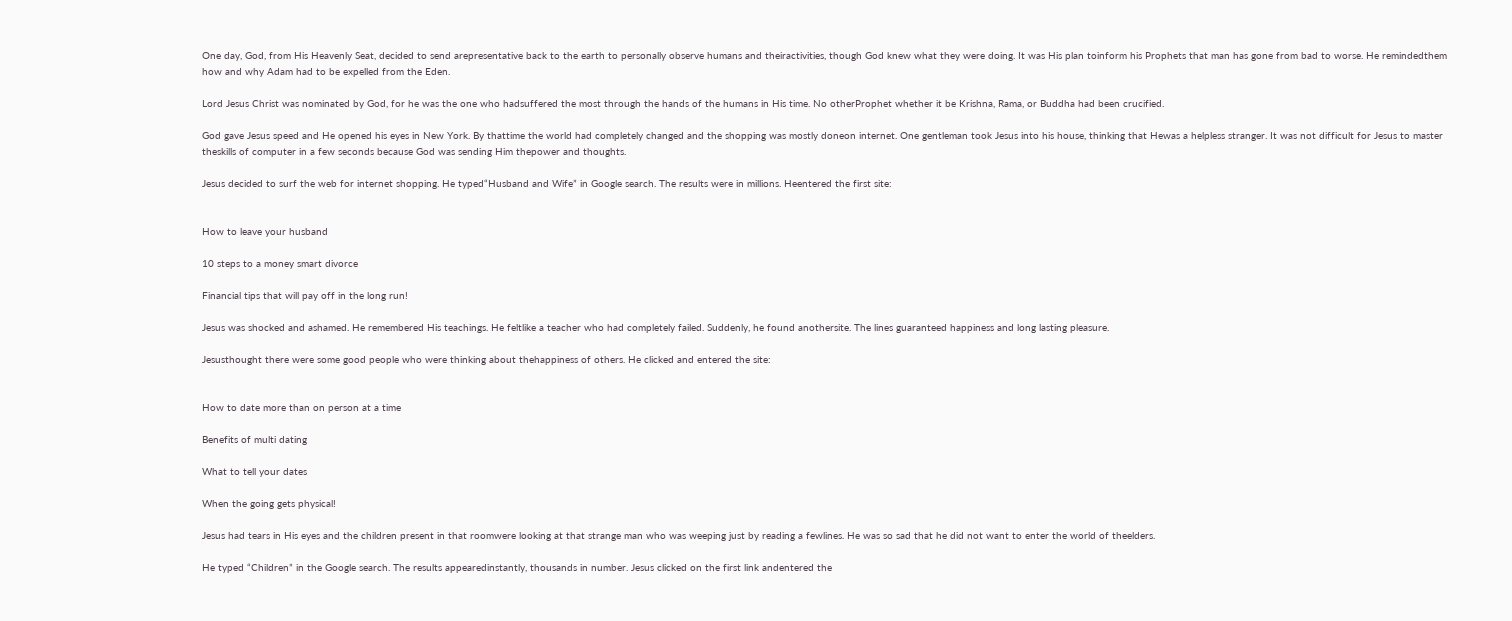One day, God, from His Heavenly Seat, decided to send arepresentative back to the earth to personally observe humans and theiractivities, though God knew what they were doing. It was His plan toinform his Prophets that man has gone from bad to worse. He remindedthem how and why Adam had to be expelled from the Eden.

Lord Jesus Christ was nominated by God, for he was the one who hadsuffered the most through the hands of the humans in His time. No otherProphet whether it be Krishna, Rama, or Buddha had been crucified.

God gave Jesus speed and He opened his eyes in New York. By thattime the world had completely changed and the shopping was mostly doneon internet. One gentleman took Jesus into his house, thinking that Hewas a helpless stranger. It was not difficult for Jesus to master theskills of computer in a few seconds because God was sending Him thepower and thoughts.

Jesus decided to surf the web for internet shopping. He typed“Husband and Wife” in Google search. The results were in millions. Heentered the first site:


How to leave your husband

10 steps to a money smart divorce

Financial tips that will pay off in the long run!

Jesus was shocked and ashamed. He remembered His teachings. He feltlike a teacher who had completely failed. Suddenly, he found anothersite. The lines guaranteed happiness and long lasting pleasure.

Jesusthought there were some good people who were thinking about thehappiness of others. He clicked and entered the site:


How to date more than on person at a time

Benefits of multi dating

What to tell your dates

When the going gets physical!

Jesus had tears in His eyes and the children present in that roomwere looking at that strange man who was weeping just by reading a fewlines. He was so sad that he did not want to enter the world of theelders.

He typed “Children” in the Google search. The results appearedinstantly, thousands in number. Jesus clicked on the first link andentered the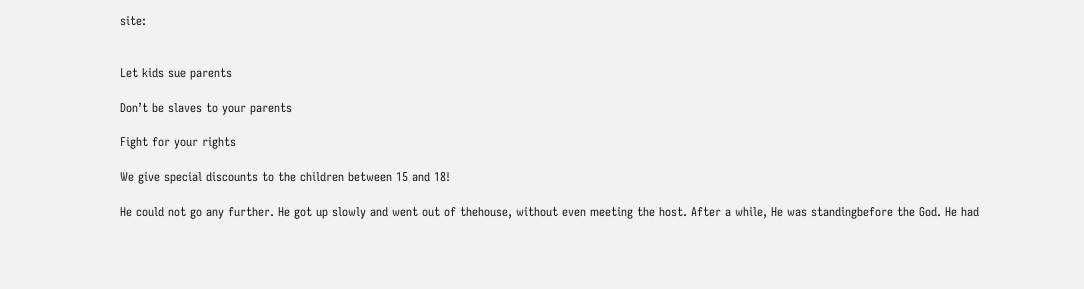site:


Let kids sue parents

Don’t be slaves to your parents

Fight for your rights

We give special discounts to the children between 15 and 18!

He could not go any further. He got up slowly and went out of thehouse, without even meeting the host. After a while, He was standingbefore the God. He had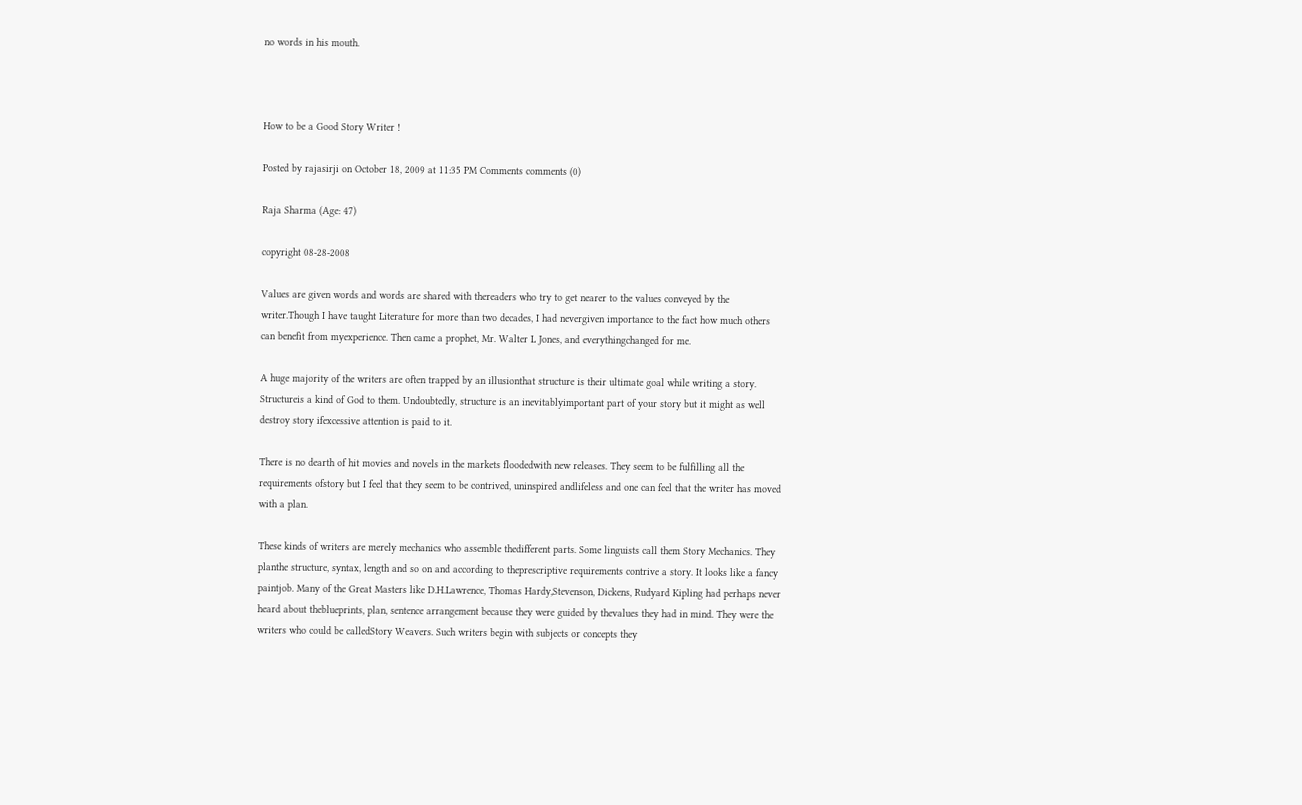no words in his mouth.



How to be a Good Story Writer !

Posted by rajasirji on October 18, 2009 at 11:35 PM Comments comments (0)

Raja Sharma (Age: 47)

copyright 08-28-2008

Values are given words and words are shared with thereaders who try to get nearer to the values conveyed by the writer.Though I have taught Literature for more than two decades, I had nevergiven importance to the fact how much others can benefit from myexperience. Then came a prophet, Mr. Walter L Jones, and everythingchanged for me.

A huge majority of the writers are often trapped by an illusionthat structure is their ultimate goal while writing a story. Structureis a kind of God to them. Undoubtedly, structure is an inevitablyimportant part of your story but it might as well destroy story ifexcessive attention is paid to it.

There is no dearth of hit movies and novels in the markets floodedwith new releases. They seem to be fulfilling all the requirements ofstory but I feel that they seem to be contrived, uninspired andlifeless and one can feel that the writer has moved with a plan.

These kinds of writers are merely mechanics who assemble thedifferent parts. Some linguists call them Story Mechanics. They planthe structure, syntax, length and so on and according to theprescriptive requirements contrive a story. It looks like a fancy paintjob. Many of the Great Masters like D.H.Lawrence, Thomas Hardy,Stevenson, Dickens, Rudyard Kipling had perhaps never heard about theblueprints, plan, sentence arrangement because they were guided by thevalues they had in mind. They were the writers who could be calledStory Weavers. Such writers begin with subjects or concepts they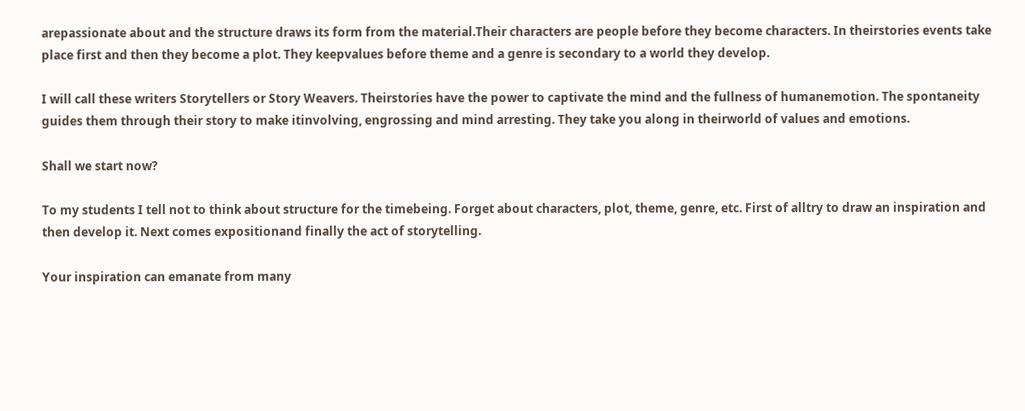arepassionate about and the structure draws its form from the material.Their characters are people before they become characters. In theirstories events take place first and then they become a plot. They keepvalues before theme and a genre is secondary to a world they develop.

I will call these writers Storytellers or Story Weavers. Theirstories have the power to captivate the mind and the fullness of humanemotion. The spontaneity guides them through their story to make itinvolving, engrossing and mind arresting. They take you along in theirworld of values and emotions.

Shall we start now?

To my students I tell not to think about structure for the timebeing. Forget about characters, plot, theme, genre, etc. First of alltry to draw an inspiration and then develop it. Next comes expositionand finally the act of storytelling.

Your inspiration can emanate from many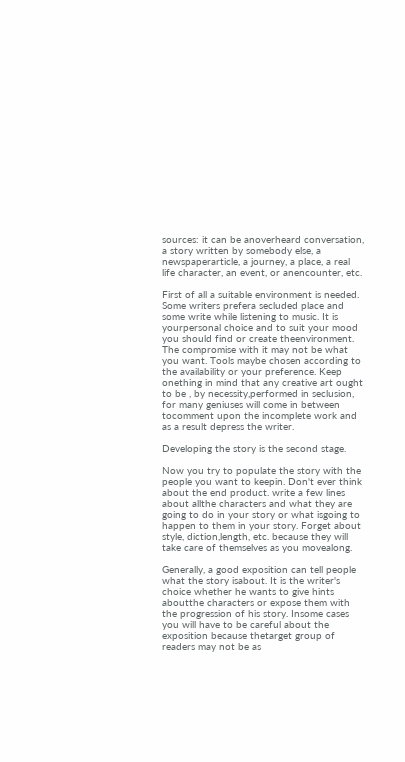sources: it can be anoverheard conversation, a story written by somebody else, a newspaperarticle, a journey, a place, a real life character, an event, or anencounter, etc.

First of all a suitable environment is needed. Some writers prefera secluded place and some write while listening to music. It is yourpersonal choice and to suit your mood you should find or create theenvironment. The compromise with it may not be what you want. Tools maybe chosen according to the availability or your preference. Keep onething in mind that any creative art ought to be , by necessity,performed in seclusion, for many geniuses will come in between tocomment upon the incomplete work and as a result depress the writer.

Developing the story is the second stage.

Now you try to populate the story with the people you want to keepin. Don't ever think about the end product. write a few lines about allthe characters and what they are going to do in your story or what isgoing to happen to them in your story. Forget about style, diction,length, etc. because they will take care of themselves as you movealong.

Generally, a good exposition can tell people what the story isabout. It is the writer's choice whether he wants to give hints aboutthe characters or expose them with the progression of his story. Insome cases you will have to be careful about the exposition because thetarget group of readers may not be as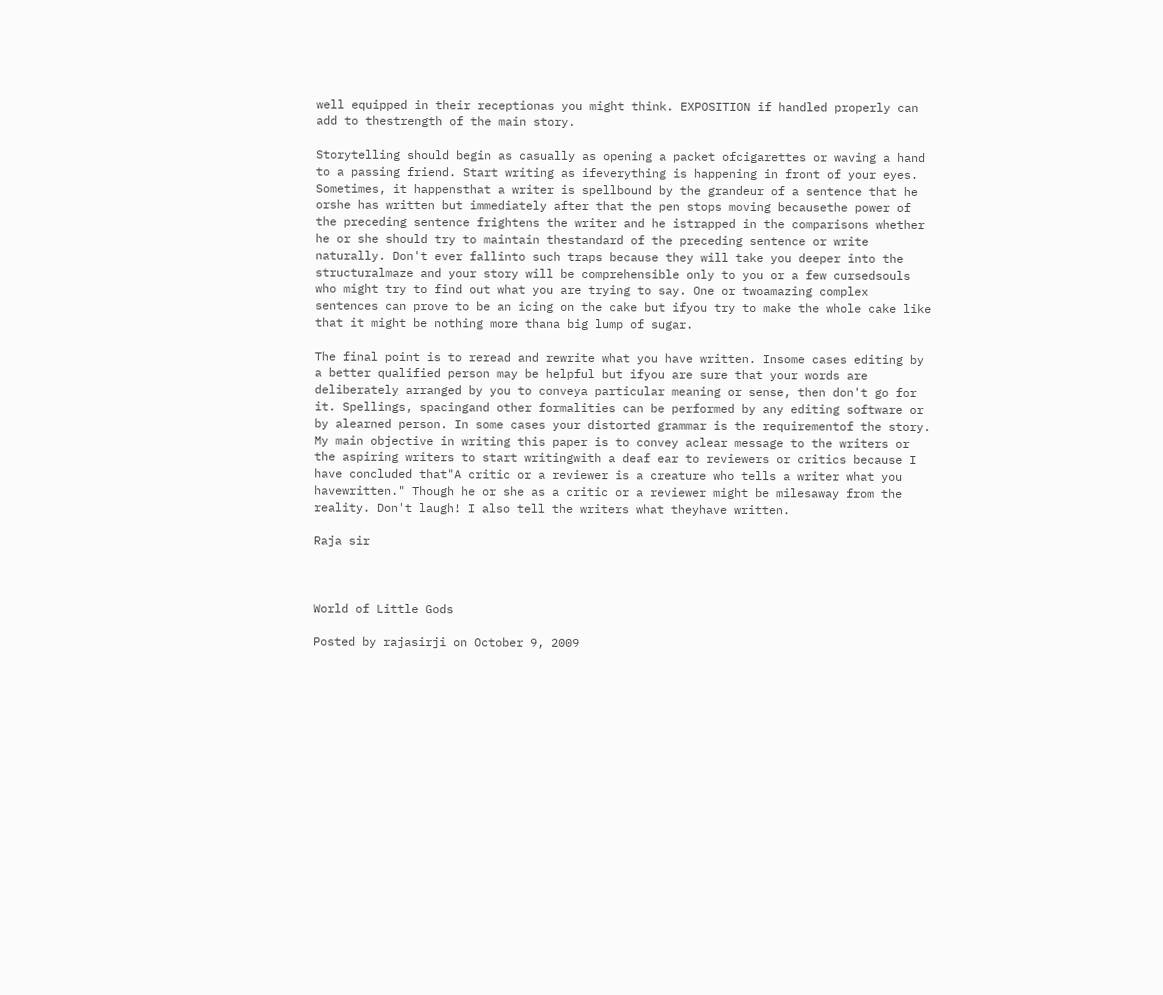well equipped in their receptionas you might think. EXPOSITION if handled properly can add to thestrength of the main story.

Storytelling should begin as casually as opening a packet ofcigarettes or waving a hand to a passing friend. Start writing as ifeverything is happening in front of your eyes. Sometimes, it happensthat a writer is spellbound by the grandeur of a sentence that he orshe has written but immediately after that the pen stops moving becausethe power of the preceding sentence frightens the writer and he istrapped in the comparisons whether he or she should try to maintain thestandard of the preceding sentence or write naturally. Don't ever fallinto such traps because they will take you deeper into the structuralmaze and your story will be comprehensible only to you or a few cursedsouls who might try to find out what you are trying to say. One or twoamazing complex sentences can prove to be an icing on the cake but ifyou try to make the whole cake like that it might be nothing more thana big lump of sugar.

The final point is to reread and rewrite what you have written. Insome cases editing by a better qualified person may be helpful but ifyou are sure that your words are deliberately arranged by you to conveya particular meaning or sense, then don't go for it. Spellings, spacingand other formalities can be performed by any editing software or by alearned person. In some cases your distorted grammar is the requirementof the story. My main objective in writing this paper is to convey aclear message to the writers or the aspiring writers to start writingwith a deaf ear to reviewers or critics because I have concluded that"A critic or a reviewer is a creature who tells a writer what you havewritten." Though he or she as a critic or a reviewer might be milesaway from the reality. Don't laugh! I also tell the writers what theyhave written.

Raja sir



World of Little Gods

Posted by rajasirji on October 9, 2009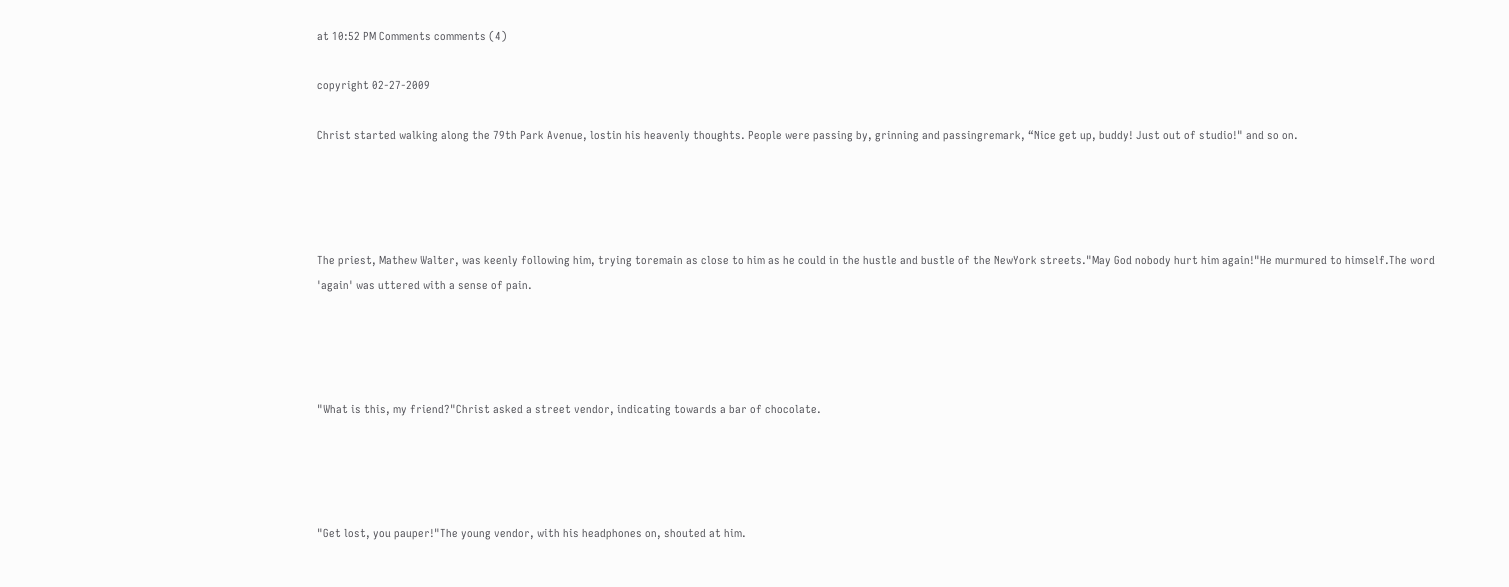at 10:52 PM Comments comments (4)

copyright 02-27-2009

Christ started walking along the 79th Park Avenue, lostin his heavenly thoughts. People were passing by, grinning and passingremark, “Nice get up, buddy! Just out of studio!" and so on.




The priest, Mathew Walter, was keenly following him, trying toremain as close to him as he could in the hustle and bustle of the NewYork streets."May God nobody hurt him again!"He murmured to himself.The word 'again' was uttered with a sense of pain.




"What is this, my friend?"Christ asked a street vendor, indicating towards a bar of chocolate.




"Get lost, you pauper!"The young vendor, with his headphones on, shouted at him.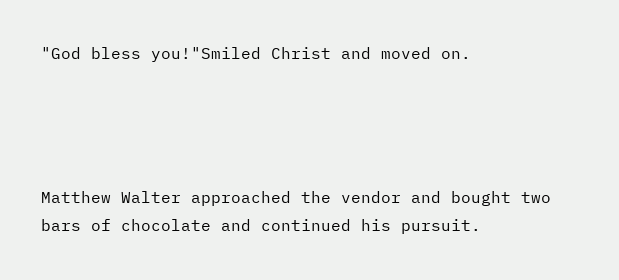"God bless you!"Smiled Christ and moved on.




Matthew Walter approached the vendor and bought two bars of chocolate and continued his pursuit.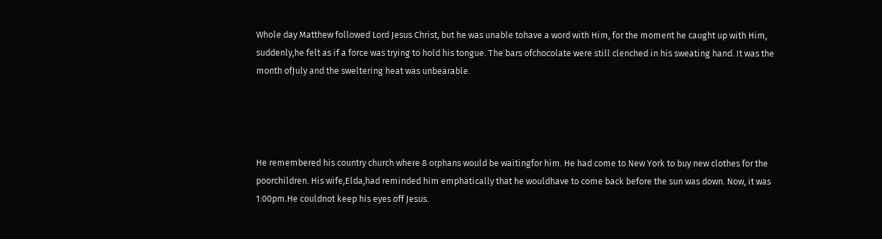Whole day Matthew followed Lord Jesus Christ, but he was unable tohave a word with Him, for the moment he caught up with Him, suddenly,he felt as if a force was trying to hold his tongue. The bars ofchocolate were still clenched in his sweating hand. It was the month ofJuly and the sweltering heat was unbearable.




He remembered his country church where 8 orphans would be waitingfor him. He had come to New York to buy new clothes for the poorchildren. His wife,Elda,had reminded him emphatically that he wouldhave to come back before the sun was down. Now, it was 1:00pm.He couldnot keep his eyes off Jesus.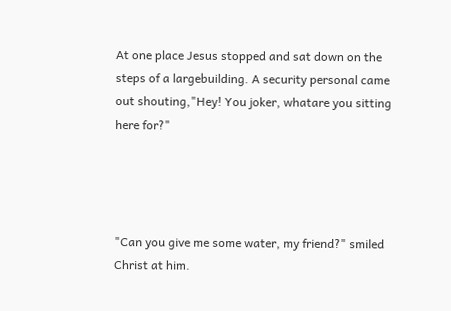At one place Jesus stopped and sat down on the steps of a largebuilding. A security personal came out shouting,"Hey! You joker, whatare you sitting here for?"




"Can you give me some water, my friend?" smiled Christ at him.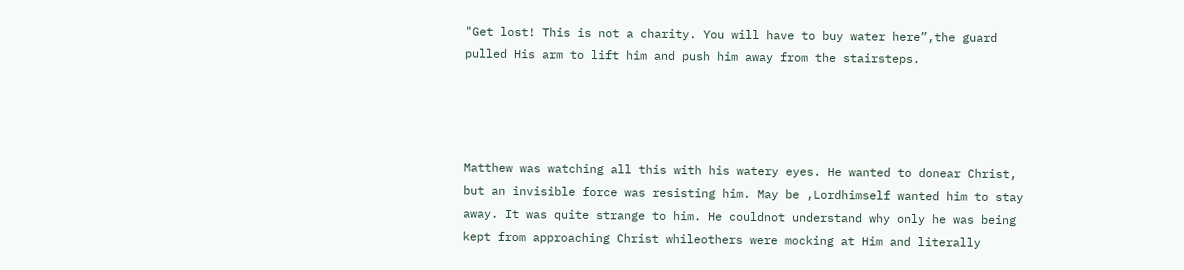"Get lost! This is not a charity. You will have to buy water here”,the guard pulled His arm to lift him and push him away from the stairsteps.




Matthew was watching all this with his watery eyes. He wanted to donear Christ, but an invisible force was resisting him. May be ,Lordhimself wanted him to stay away. It was quite strange to him. He couldnot understand why only he was being kept from approaching Christ whileothers were mocking at Him and literally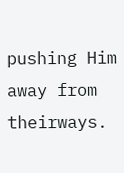pushing Him away from theirways.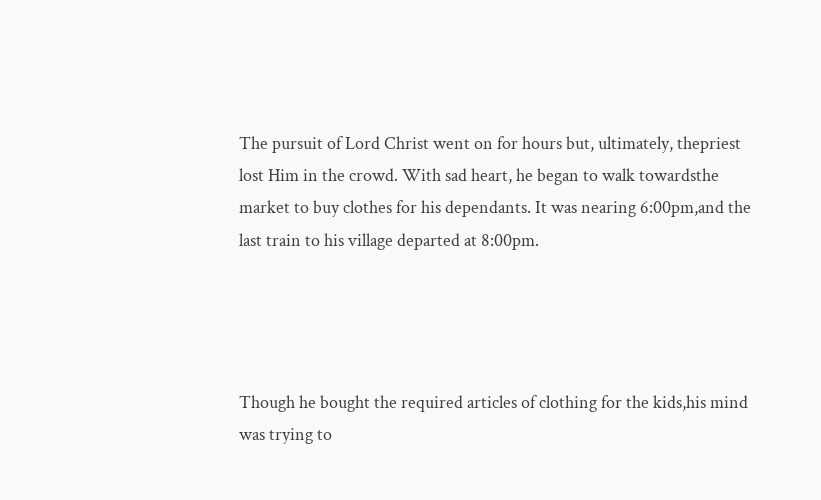The pursuit of Lord Christ went on for hours but, ultimately, thepriest lost Him in the crowd. With sad heart, he began to walk towardsthe market to buy clothes for his dependants. It was nearing 6:00pm,and the last train to his village departed at 8:00pm.




Though he bought the required articles of clothing for the kids,his mind was trying to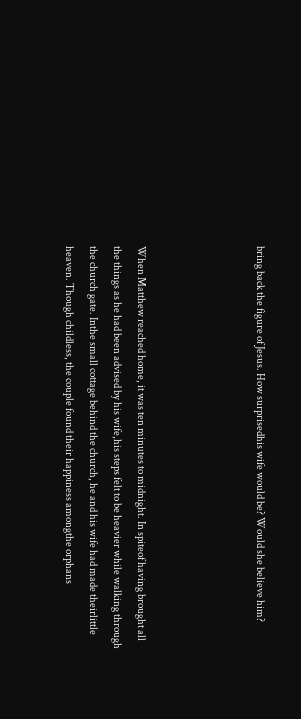bring back the figure of Jesus. How surprisedhis wife would be? Would she believe him?




When Matthew reached home, it was ten minutes to midnight. In spiteof having brought all the things as he had been advised by his wife,his steps felt to be heavier while walking through the church gate. Inthe small cottage behind the church, he and his wife had made theirlittle heaven. Though childless, the couple found their happiness amongthe orphans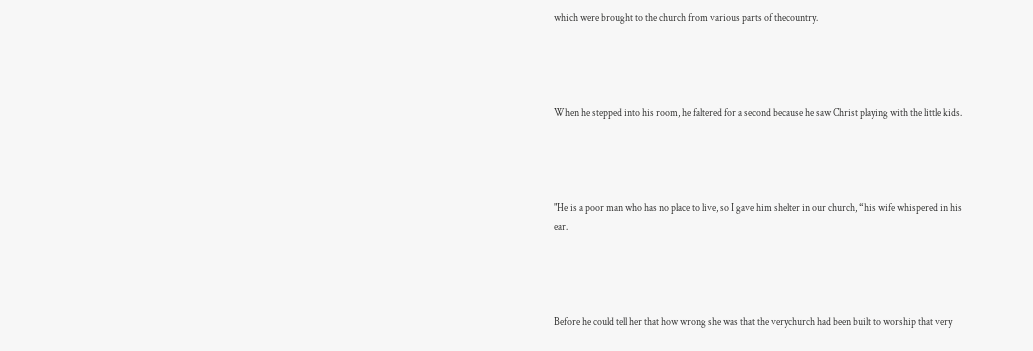which were brought to the church from various parts of thecountry.




When he stepped into his room, he faltered for a second because he saw Christ playing with the little kids.




"He is a poor man who has no place to live, so I gave him shelter in our church, “his wife whispered in his ear.




Before he could tell her that how wrong she was that the verychurch had been built to worship that very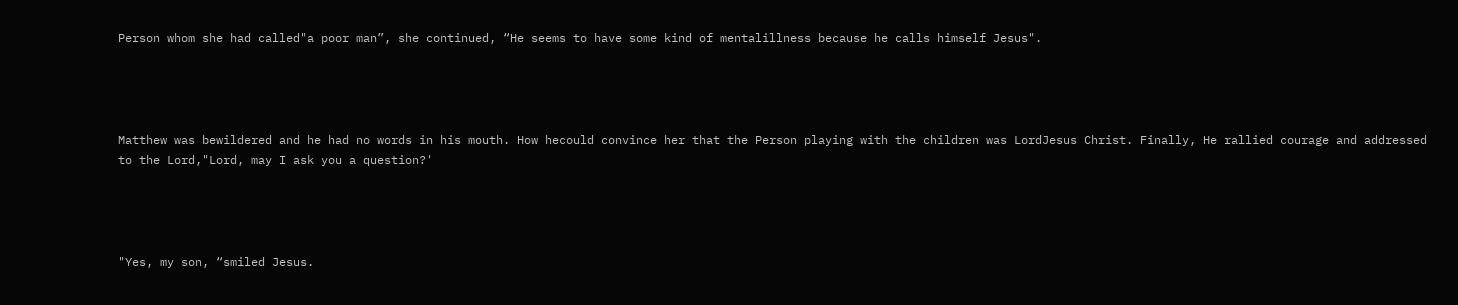Person whom she had called"a poor man”, she continued, “He seems to have some kind of mentalillness because he calls himself Jesus".




Matthew was bewildered and he had no words in his mouth. How hecould convince her that the Person playing with the children was LordJesus Christ. Finally, He rallied courage and addressed to the Lord,"Lord, may I ask you a question?'




"Yes, my son, “smiled Jesus.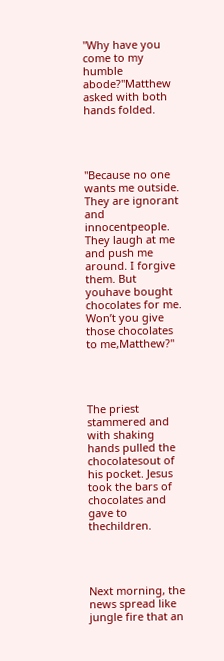"Why have you come to my humble abode?"Matthew asked with both hands folded.




"Because no one wants me outside. They are ignorant and innocentpeople. They laugh at me and push me around. I forgive them. But youhave bought chocolates for me. Won’t you give those chocolates to me,Matthew?"




The priest stammered and with shaking hands pulled the chocolatesout of his pocket. Jesus took the bars of chocolates and gave to thechildren.




Next morning, the news spread like jungle fire that an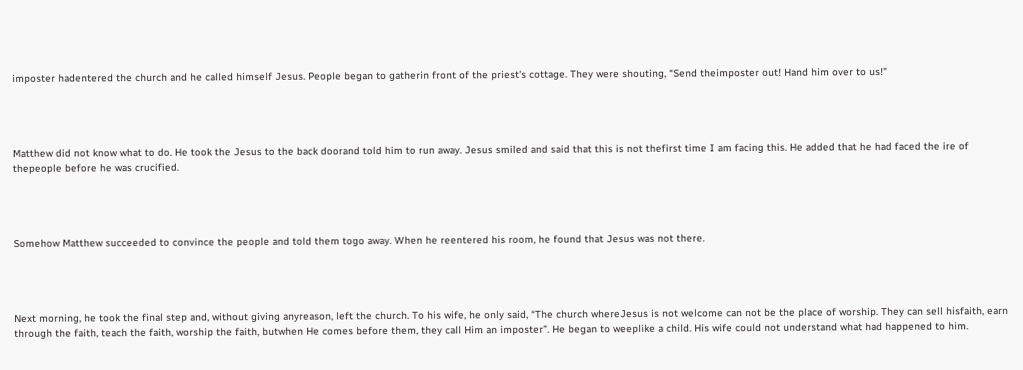imposter hadentered the church and he called himself Jesus. People began to gatherin front of the priest's cottage. They were shouting, “Send theimposter out! Hand him over to us!"




Matthew did not know what to do. He took the Jesus to the back doorand told him to run away. Jesus smiled and said that this is not thefirst time I am facing this. He added that he had faced the ire of thepeople before he was crucified.




Somehow Matthew succeeded to convince the people and told them togo away. When he reentered his room, he found that Jesus was not there.




Next morning, he took the final step and, without giving anyreason, left the church. To his wife, he only said, “The church whereJesus is not welcome can not be the place of worship. They can sell hisfaith, earn through the faith, teach the faith, worship the faith, butwhen He comes before them, they call Him an imposter”. He began to weeplike a child. His wife could not understand what had happened to him.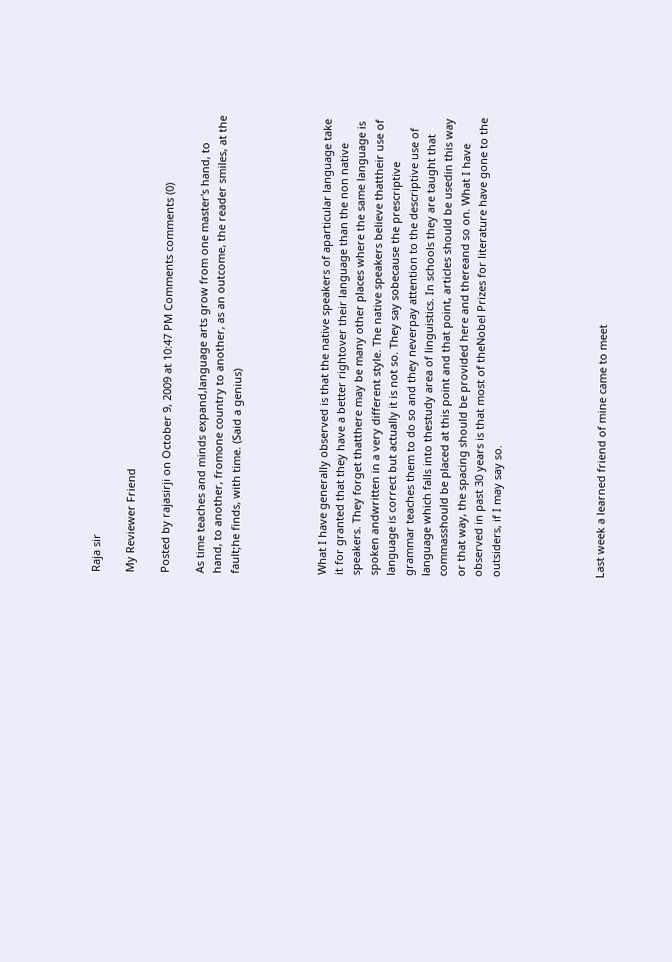Raja sir

My Reviewer Friend

Posted by rajasirji on October 9, 2009 at 10:47 PM Comments comments (0)

As time teaches and minds expand,language arts grow from one master's hand, to hand, to another, fromone country to another, as an outcome, the reader smiles, at the fault;he finds, with time. (Said a genius)




What I have generally observed is that the native speakers of aparticular language take it for granted that they have a better rightover their language than the non native speakers. They forget thatthere may be many other places where the same language is spoken andwritten in a very different style. The native speakers believe thattheir use of language is correct but actually it is not so. They say sobecause the prescriptive grammar teaches them to do so and they neverpay attention to the descriptive use of language which falls into thestudy area of linguistics. In schools they are taught that commasshould be placed at this point and that point, articles should be usedin this way or that way, the spacing should be provided here and thereand so on. What I have observed in past 30 years is that most of theNobel Prizes for literature have gone to the outsiders, if I may say so.





Last week a learned friend of mine came to meet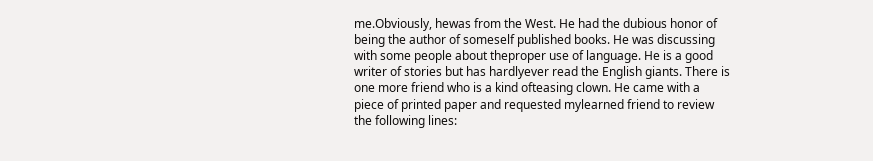me.Obviously, hewas from the West. He had the dubious honor of being the author of someself published books. He was discussing with some people about theproper use of language. He is a good writer of stories but has hardlyever read the English giants. There is one more friend who is a kind ofteasing clown. He came with a piece of printed paper and requested mylearned friend to review the following lines: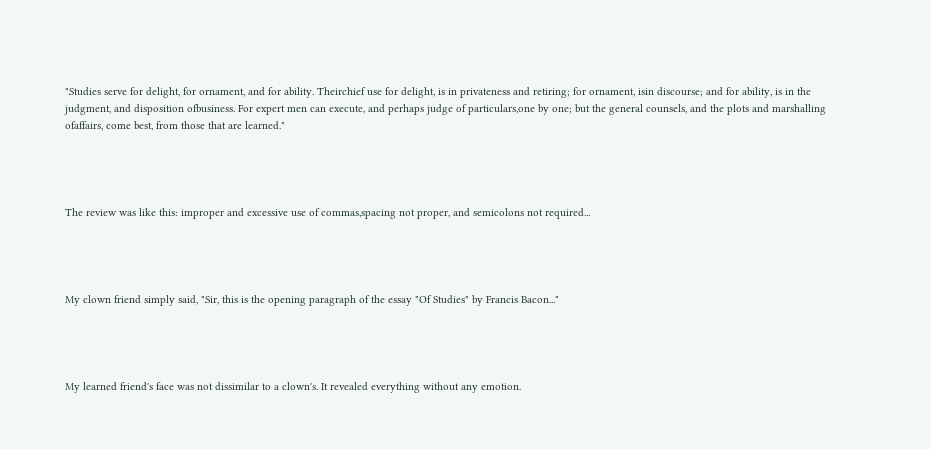"Studies serve for delight, for ornament, and for ability. Theirchief use for delight, is in privateness and retiring; for ornament, isin discourse; and for ability, is in the judgment, and disposition ofbusiness. For expert men can execute, and perhaps judge of particulars,one by one; but the general counsels, and the plots and marshalling ofaffairs, come best, from those that are learned."




The review was like this: improper and excessive use of commas,spacing not proper, and semicolons not required...




My clown friend simply said, "Sir, this is the opening paragraph of the essay "Of Studies" by Francis Bacon..."




My learned friend's face was not dissimilar to a clown's. It revealed everything without any emotion.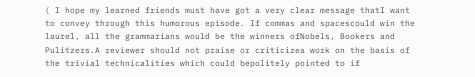( I hope my learned friends must have got a very clear message thatI want to convey through this humorous episode. If commas and spacescould win the laurel, all the grammarians would be the winners ofNobels, Bookers and Pulitzers.A reviewer should not praise or criticizea work on the basis of the trivial technicalities which could bepolitely pointed to if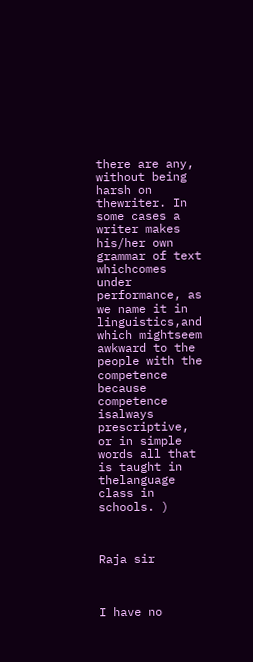there are any, without being harsh on thewriter. In some cases a writer makes his/her own grammar of text whichcomes under performance, as we name it in linguistics,and which mightseem awkward to the people with the competence because competence isalways prescriptive, or in simple words all that is taught in thelanguage class in schools. )



Raja sir



I have no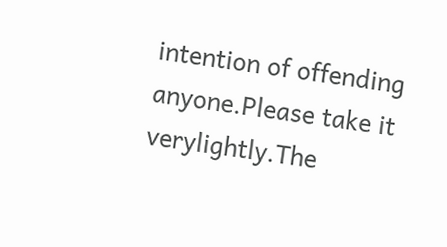intention of offending anyone.Please take it verylightly.The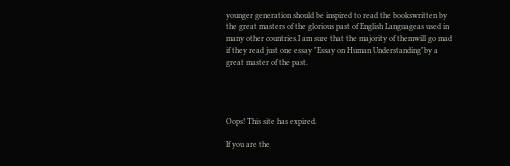younger generation should be inspired to read the bookswritten by the great masters of the glorious past of English Languageas used in many other countries.I am sure that the majority of themwill go mad if they read just one essay "Essay on Human Understanding"by a great master of the past.




Oops! This site has expired.

If you are the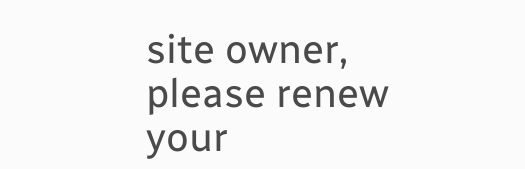site owner, please renew your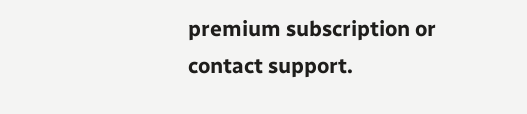premium subscription or contact support.